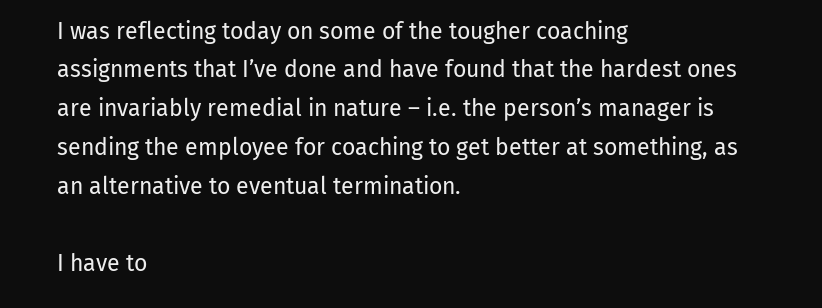I was reflecting today on some of the tougher coaching assignments that I’ve done and have found that the hardest ones are invariably remedial in nature – i.e. the person’s manager is sending the employee for coaching to get better at something, as an alternative to eventual termination.

I have to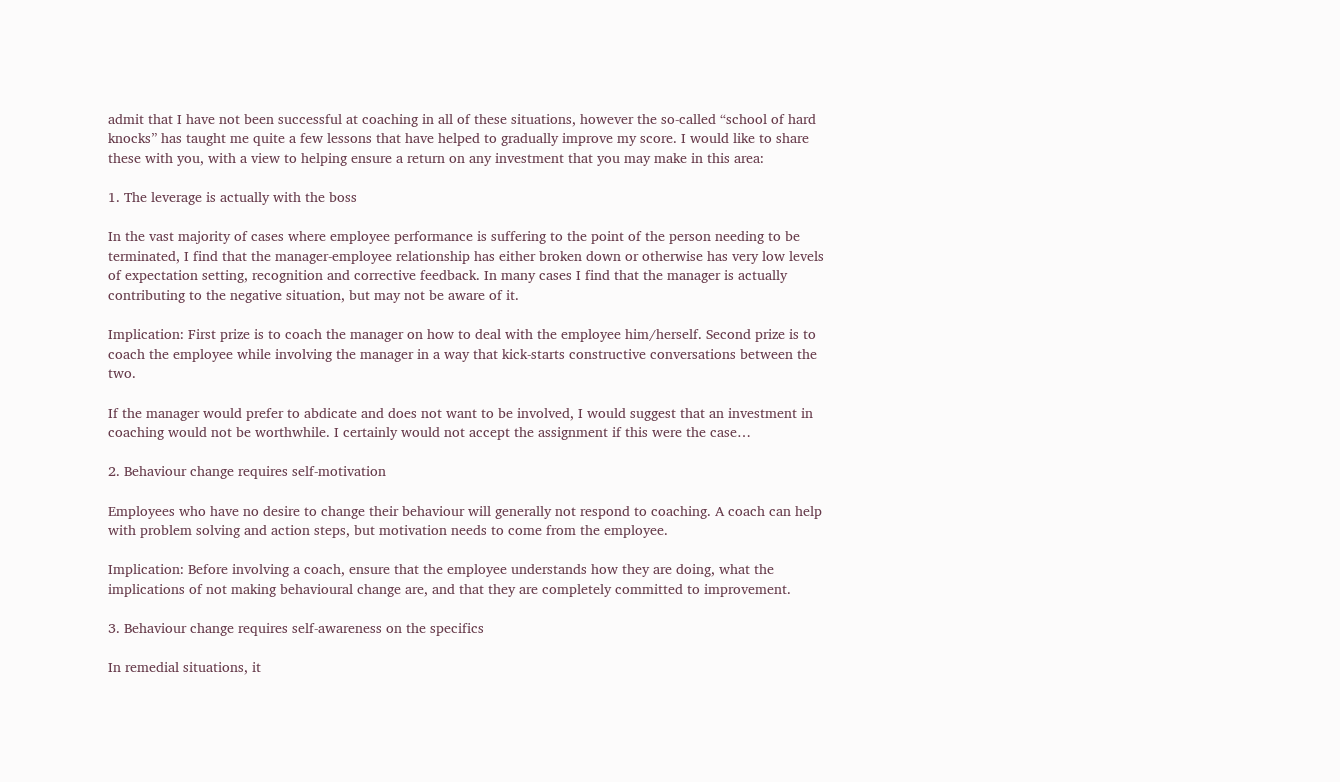admit that I have not been successful at coaching in all of these situations, however the so-called “school of hard knocks” has taught me quite a few lessons that have helped to gradually improve my score. I would like to share these with you, with a view to helping ensure a return on any investment that you may make in this area:

1. The leverage is actually with the boss

In the vast majority of cases where employee performance is suffering to the point of the person needing to be terminated, I find that the manager-employee relationship has either broken down or otherwise has very low levels of expectation setting, recognition and corrective feedback. In many cases I find that the manager is actually contributing to the negative situation, but may not be aware of it.

Implication: First prize is to coach the manager on how to deal with the employee him/herself. Second prize is to coach the employee while involving the manager in a way that kick-starts constructive conversations between the two.

If the manager would prefer to abdicate and does not want to be involved, I would suggest that an investment in coaching would not be worthwhile. I certainly would not accept the assignment if this were the case…

2. Behaviour change requires self-motivation

Employees who have no desire to change their behaviour will generally not respond to coaching. A coach can help with problem solving and action steps, but motivation needs to come from the employee.

Implication: Before involving a coach, ensure that the employee understands how they are doing, what the implications of not making behavioural change are, and that they are completely committed to improvement.

3. Behaviour change requires self-awareness on the specifics

In remedial situations, it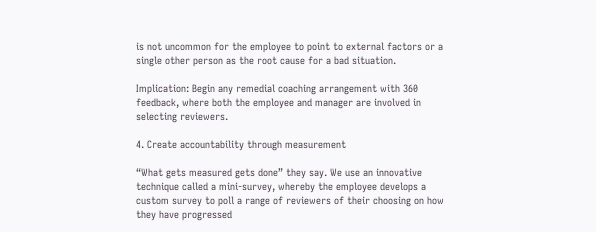is not uncommon for the employee to point to external factors or a single other person as the root cause for a bad situation.

Implication: Begin any remedial coaching arrangement with 360 feedback, where both the employee and manager are involved in selecting reviewers.

4. Create accountability through measurement

“What gets measured gets done” they say. We use an innovative technique called a mini-survey, whereby the employee develops a custom survey to poll a range of reviewers of their choosing on how they have progressed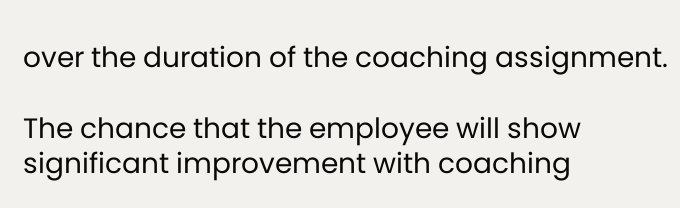over the duration of the coaching assignment.

The chance that the employee will show significant improvement with coaching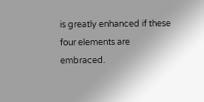is greatly enhanced if these four elements are embraced.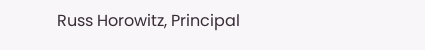Russ Horowitz, Principal